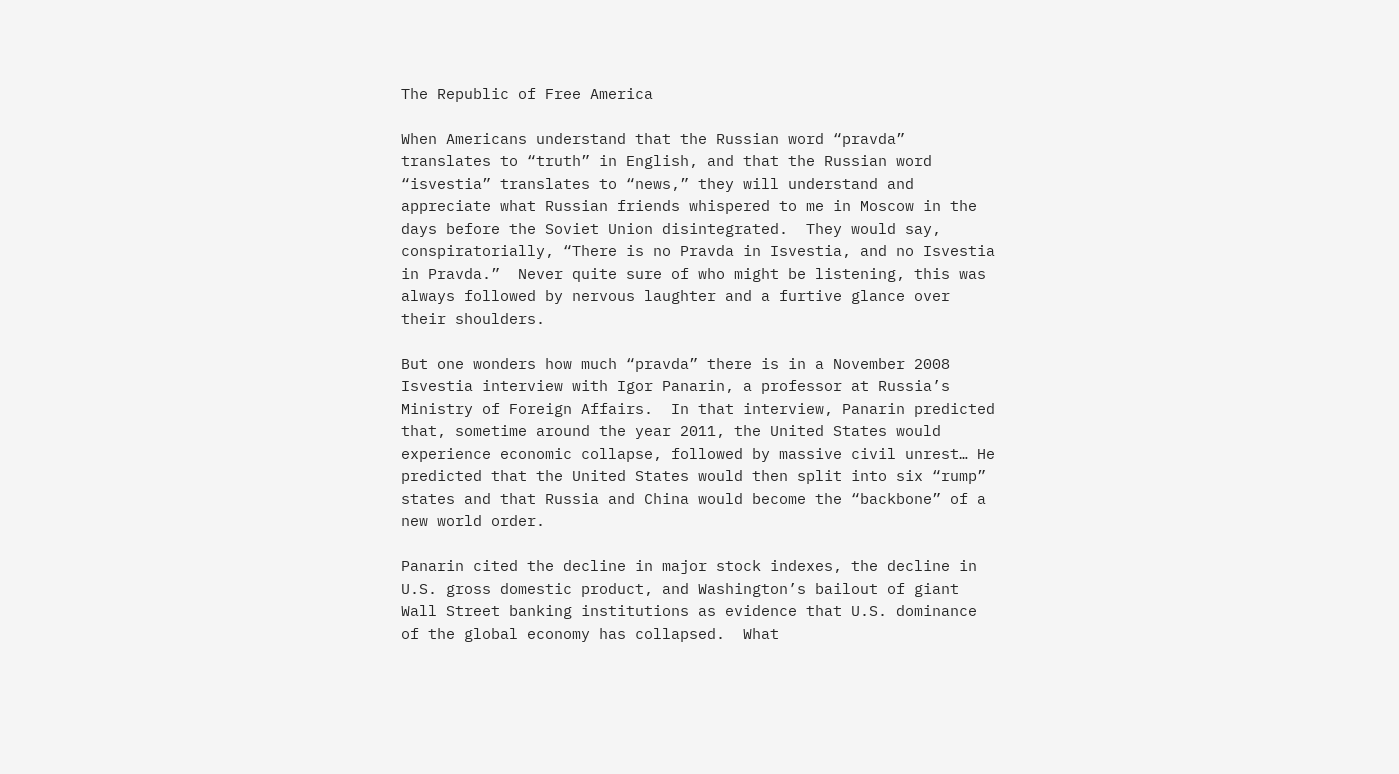The Republic of Free America

When Americans understand that the Russian word “pravda” translates to “truth” in English, and that the Russian word “isvestia” translates to “news,” they will understand and appreciate what Russian friends whispered to me in Moscow in the days before the Soviet Union disintegrated.  They would say, conspiratorially, “There is no Pravda in Isvestia, and no Isvestia in Pravda.”  Never quite sure of who might be listening, this was always followed by nervous laughter and a furtive glance over their shoulders.

But one wonders how much “pravda” there is in a November 2008 Isvestia interview with Igor Panarin, a professor at Russia’s Ministry of Foreign Affairs.  In that interview, Panarin predicted that, sometime around the year 2011, the United States would experience economic collapse, followed by massive civil unrest… He predicted that the United States would then split into six “rump” states and that Russia and China would become the “backbone” of a new world order.

Panarin cited the decline in major stock indexes, the decline in U.S. gross domestic product, and Washington’s bailout of giant Wall Street banking institutions as evidence that U.S. dominance of the global economy has collapsed.  What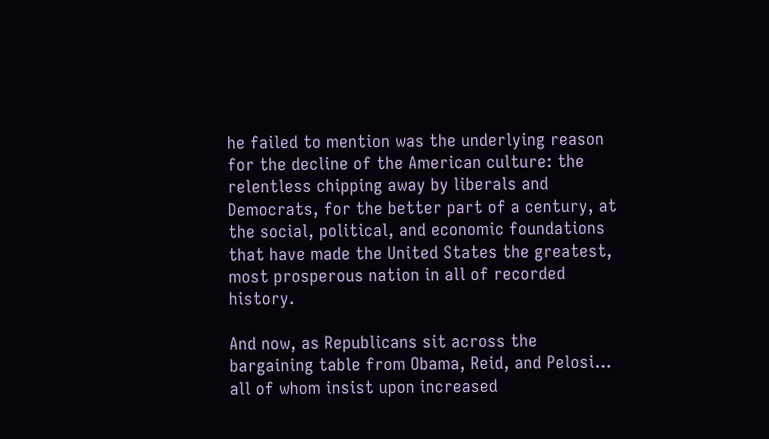he failed to mention was the underlying reason for the decline of the American culture: the relentless chipping away by liberals and Democrats, for the better part of a century, at the social, political, and economic foundations that have made the United States the greatest, most prosperous nation in all of recorded history.

And now, as Republicans sit across the bargaining table from Obama, Reid, and Pelosi… all of whom insist upon increased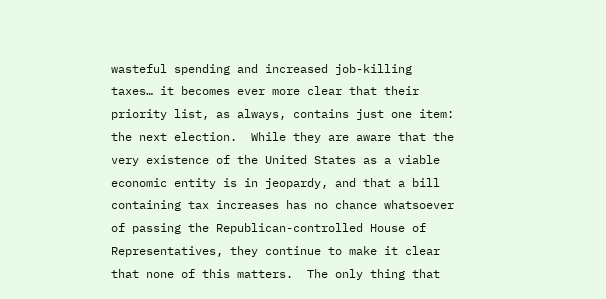wasteful spending and increased job-killing taxes… it becomes ever more clear that their priority list, as always, contains just one item: the next election.  While they are aware that the very existence of the United States as a viable economic entity is in jeopardy, and that a bill containing tax increases has no chance whatsoever of passing the Republican-controlled House of Representatives, they continue to make it clear that none of this matters.  The only thing that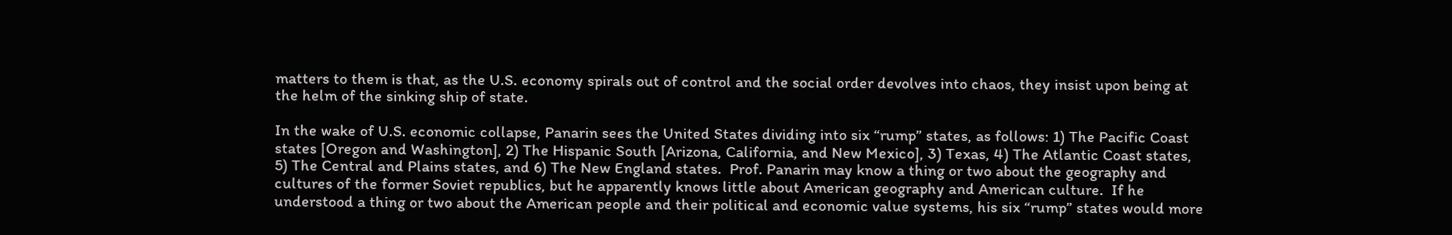matters to them is that, as the U.S. economy spirals out of control and the social order devolves into chaos, they insist upon being at the helm of the sinking ship of state.

In the wake of U.S. economic collapse, Panarin sees the United States dividing into six “rump” states, as follows: 1) The Pacific Coast states [Oregon and Washington], 2) The Hispanic South [Arizona, California, and New Mexico], 3) Texas, 4) The Atlantic Coast states, 5) The Central and Plains states, and 6) The New England states.  Prof. Panarin may know a thing or two about the geography and cultures of the former Soviet republics, but he apparently knows little about American geography and American culture.  If he understood a thing or two about the American people and their political and economic value systems, his six “rump” states would more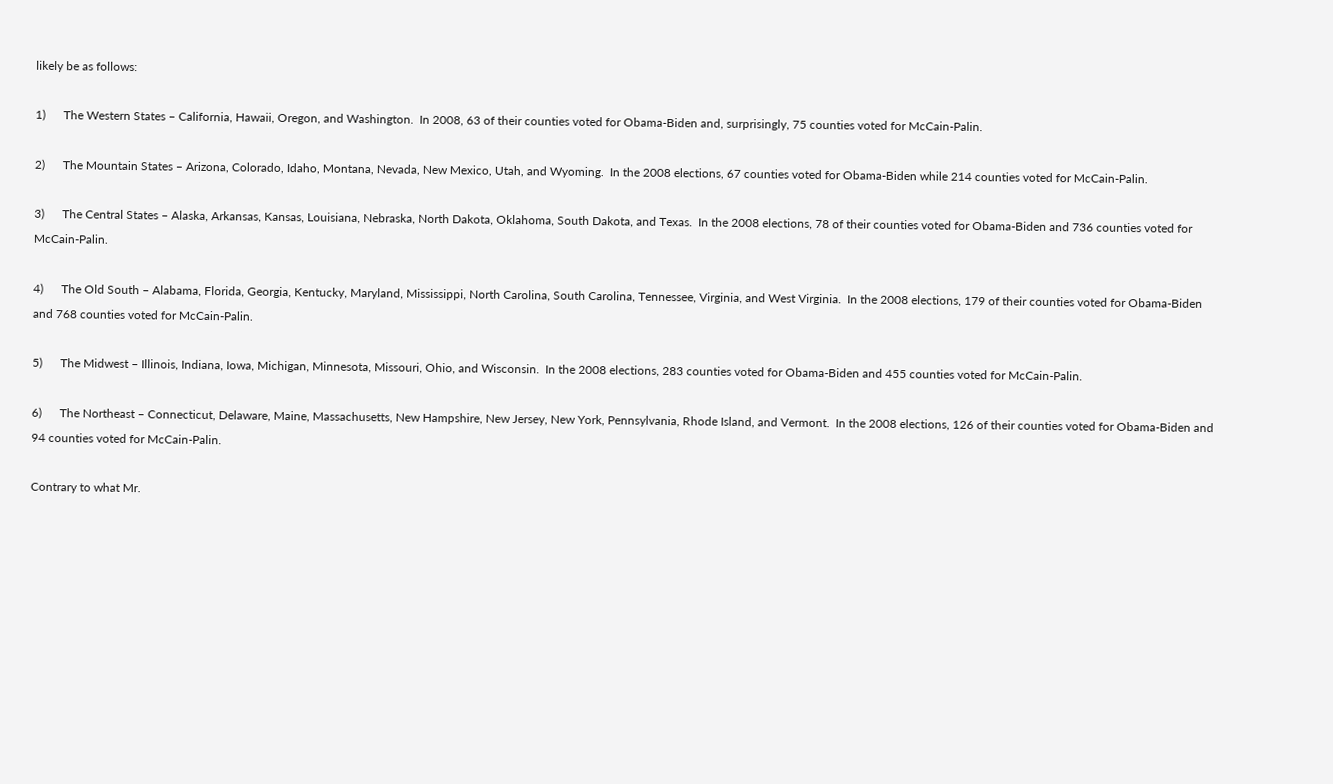likely be as follows:

1)      The Western States – California, Hawaii, Oregon, and Washington.  In 2008, 63 of their counties voted for Obama-Biden and, surprisingly, 75 counties voted for McCain-Palin.

2)      The Mountain States – Arizona, Colorado, Idaho, Montana, Nevada, New Mexico, Utah, and Wyoming.  In the 2008 elections, 67 counties voted for Obama-Biden while 214 counties voted for McCain-Palin.

3)      The Central States – Alaska, Arkansas, Kansas, Louisiana, Nebraska, North Dakota, Oklahoma, South Dakota, and Texas.  In the 2008 elections, 78 of their counties voted for Obama-Biden and 736 counties voted for McCain-Palin.

4)      The Old South – Alabama, Florida, Georgia, Kentucky, Maryland, Mississippi, North Carolina, South Carolina, Tennessee, Virginia, and West Virginia.  In the 2008 elections, 179 of their counties voted for Obama-Biden and 768 counties voted for McCain-Palin.

5)      The Midwest – Illinois, Indiana, Iowa, Michigan, Minnesota, Missouri, Ohio, and Wisconsin.  In the 2008 elections, 283 counties voted for Obama-Biden and 455 counties voted for McCain-Palin.

6)      The Northeast – Connecticut, Delaware, Maine, Massachusetts, New Hampshire, New Jersey, New York, Pennsylvania, Rhode Island, and Vermont.  In the 2008 elections, 126 of their counties voted for Obama-Biden and 94 counties voted for McCain-Palin.

Contrary to what Mr.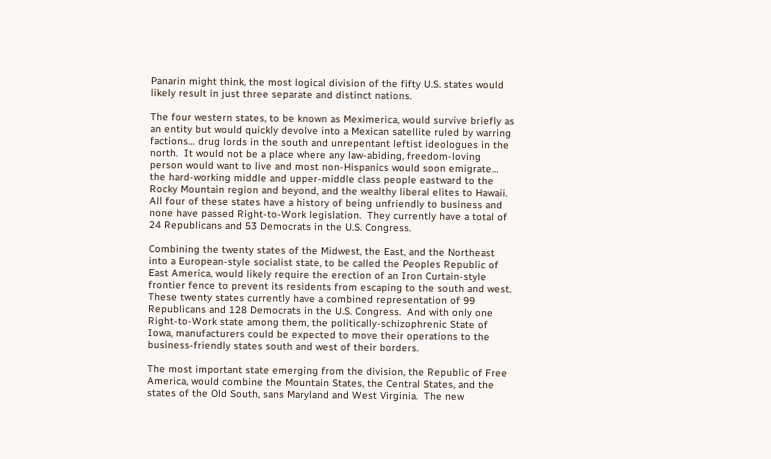Panarin might think, the most logical division of the fifty U.S. states would likely result in just three separate and distinct nations.

The four western states, to be known as Meximerica, would survive briefly as an entity but would quickly devolve into a Mexican satellite ruled by warring factions… drug lords in the south and unrepentant leftist ideologues in the north.  It would not be a place where any law-abiding, freedom-loving person would want to live and most non-Hispanics would soon emigrate… the hard-working middle and upper-middle class people eastward to the Rocky Mountain region and beyond, and the wealthy liberal elites to Hawaii.  All four of these states have a history of being unfriendly to business and none have passed Right-to-Work legislation.  They currently have a total of 24 Republicans and 53 Democrats in the U.S. Congress.

Combining the twenty states of the Midwest, the East, and the Northeast into a European-style socialist state, to be called the Peoples Republic of East America, would likely require the erection of an Iron Curtain-style frontier fence to prevent its residents from escaping to the south and west.  These twenty states currently have a combined representation of 99 Republicans and 128 Democrats in the U.S. Congress.  And with only one Right-to-Work state among them, the politically-schizophrenic State of Iowa, manufacturers could be expected to move their operations to the business-friendly states south and west of their borders.

The most important state emerging from the division, the Republic of Free America, would combine the Mountain States, the Central States, and the states of the Old South, sans Maryland and West Virginia.  The new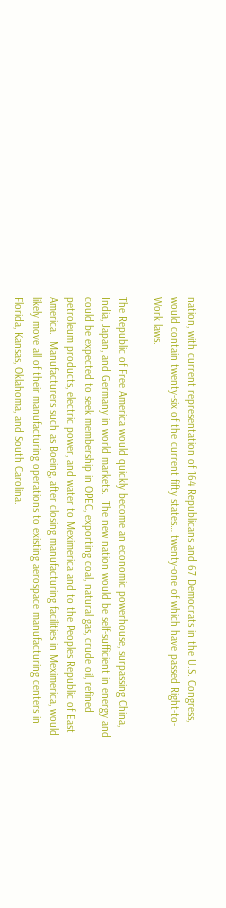nation, with current representation of 164 Republicans and 67 Democrats in the U.S. Congress, would contain twenty-six of the current fifty states… twenty-one of which have passed Right-to-Work laws.

The Republic of Free America would quickly become an economic powerhouse, surpassing China, India, Japan, and Germany in world markets.  The new nation would be self-sufficient in energy and could be expected to seek membership in OPEC, exporting coal, natural gas, crude oil, refined petroleum products, electric power, and water to Meximerica and to the Peoples Republic of East America.  Manufacturers such as Boeing, after closing manufacturing facilities in Meximerica, would likely move all of their manufacturing operations to existing aerospace manufacturing centers in Florida, Kansas, Oklahoma, and South Carolina.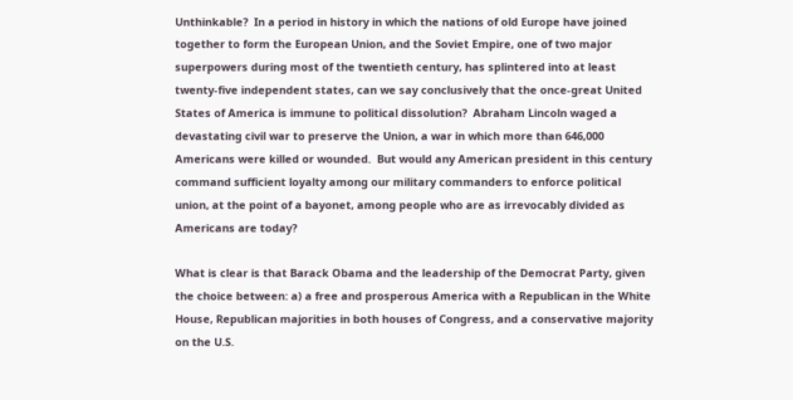Unthinkable?  In a period in history in which the nations of old Europe have joined together to form the European Union, and the Soviet Empire, one of two major superpowers during most of the twentieth century, has splintered into at least twenty-five independent states, can we say conclusively that the once-great United States of America is immune to political dissolution?  Abraham Lincoln waged a devastating civil war to preserve the Union, a war in which more than 646,000 Americans were killed or wounded.  But would any American president in this century command sufficient loyalty among our military commanders to enforce political union, at the point of a bayonet, among people who are as irrevocably divided as Americans are today?

What is clear is that Barack Obama and the leadership of the Democrat Party, given the choice between: a) a free and prosperous America with a Republican in the White House, Republican majorities in both houses of Congress, and a conservative majority on the U.S.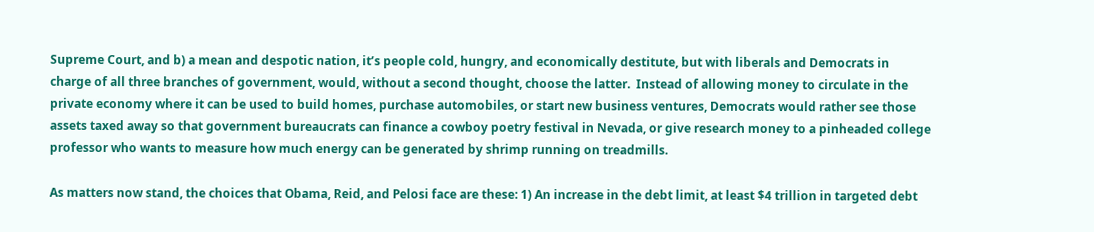Supreme Court, and b) a mean and despotic nation, it’s people cold, hungry, and economically destitute, but with liberals and Democrats in charge of all three branches of government, would, without a second thought, choose the latter.  Instead of allowing money to circulate in the private economy where it can be used to build homes, purchase automobiles, or start new business ventures, Democrats would rather see those assets taxed away so that government bureaucrats can finance a cowboy poetry festival in Nevada, or give research money to a pinheaded college professor who wants to measure how much energy can be generated by shrimp running on treadmills.

As matters now stand, the choices that Obama, Reid, and Pelosi face are these: 1) An increase in the debt limit, at least $4 trillion in targeted debt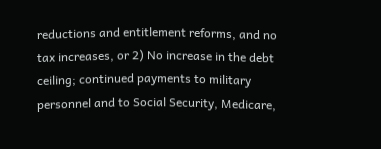reductions and entitlement reforms, and no tax increases, or 2) No increase in the debt ceiling; continued payments to military personnel and to Social Security, Medicare,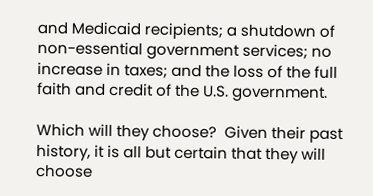and Medicaid recipients; a shutdown of non-essential government services; no increase in taxes; and the loss of the full faith and credit of the U.S. government.

Which will they choose?  Given their past history, it is all but certain that they will choose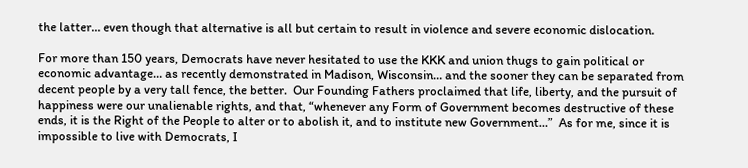the latter… even though that alternative is all but certain to result in violence and severe economic dislocation.

For more than 150 years, Democrats have never hesitated to use the KKK and union thugs to gain political or economic advantage… as recently demonstrated in Madison, Wisconsin… and the sooner they can be separated from decent people by a very tall fence, the better.  Our Founding Fathers proclaimed that life, liberty, and the pursuit of happiness were our unalienable rights, and that, “whenever any Form of Government becomes destructive of these ends, it is the Right of the People to alter or to abolish it, and to institute new Government…”  As for me, since it is impossible to live with Democrats, I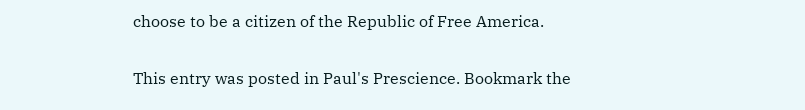choose to be a citizen of the Republic of Free America.

This entry was posted in Paul's Prescience. Bookmark the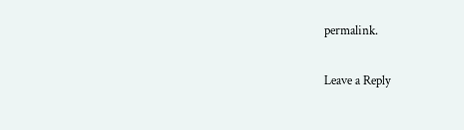permalink.

Leave a Reply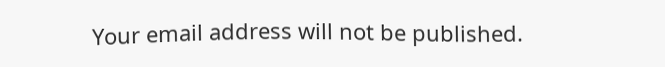Your email address will not be published.